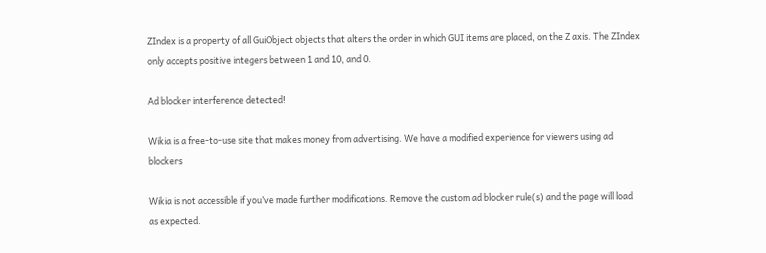ZIndex is a property of all GuiObject objects that alters the order in which GUI items are placed, on the Z axis. The ZIndex only accepts positive integers between 1 and 10, and 0.

Ad blocker interference detected!

Wikia is a free-to-use site that makes money from advertising. We have a modified experience for viewers using ad blockers

Wikia is not accessible if you’ve made further modifications. Remove the custom ad blocker rule(s) and the page will load as expected.